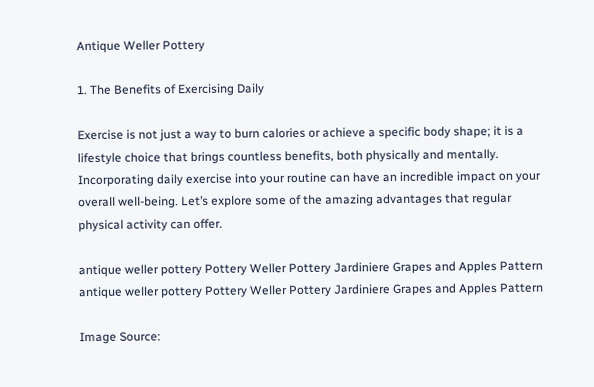Antique Weller Pottery

1. The Benefits of Exercising Daily

Exercise is not just a way to burn calories or achieve a specific body shape; it is a lifestyle choice that brings countless benefits, both physically and mentally. Incorporating daily exercise into your routine can have an incredible impact on your overall well-being. Let’s explore some of the amazing advantages that regular physical activity can offer.

antique weller pottery Pottery Weller Pottery Jardiniere Grapes and Apples Pattern
antique weller pottery Pottery Weller Pottery Jardiniere Grapes and Apples Pattern

Image Source: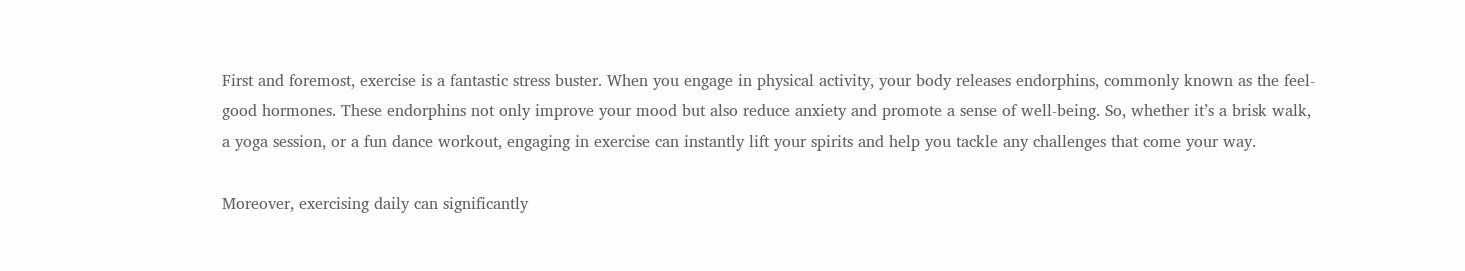First and foremost, exercise is a fantastic stress buster. When you engage in physical activity, your body releases endorphins, commonly known as the feel-good hormones. These endorphins not only improve your mood but also reduce anxiety and promote a sense of well-being. So, whether it’s a brisk walk, a yoga session, or a fun dance workout, engaging in exercise can instantly lift your spirits and help you tackle any challenges that come your way.

Moreover, exercising daily can significantly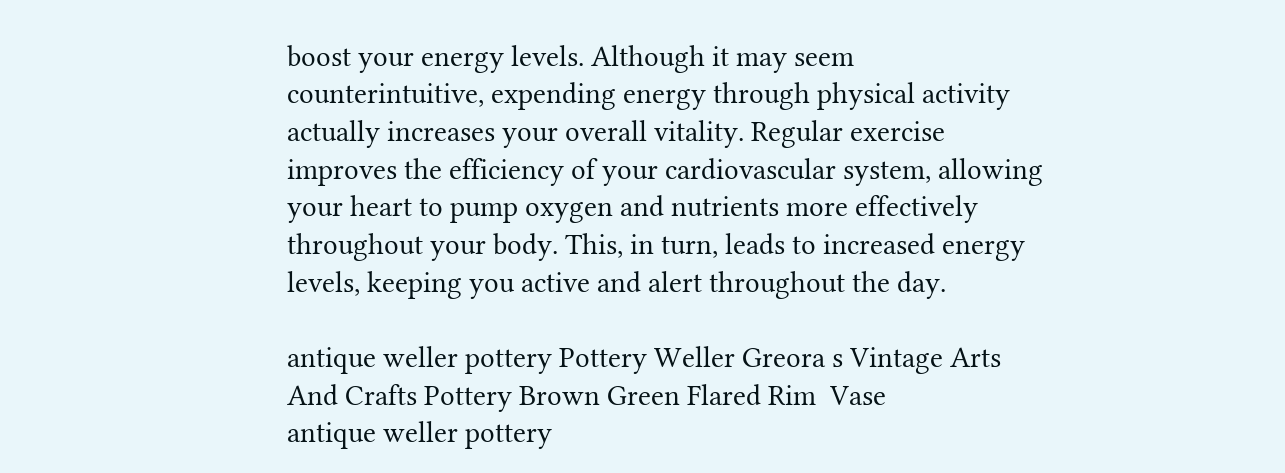boost your energy levels. Although it may seem counterintuitive, expending energy through physical activity actually increases your overall vitality. Regular exercise improves the efficiency of your cardiovascular system, allowing your heart to pump oxygen and nutrients more effectively throughout your body. This, in turn, leads to increased energy levels, keeping you active and alert throughout the day.

antique weller pottery Pottery Weller Greora s Vintage Arts And Crafts Pottery Brown Green Flared Rim  Vase
antique weller pottery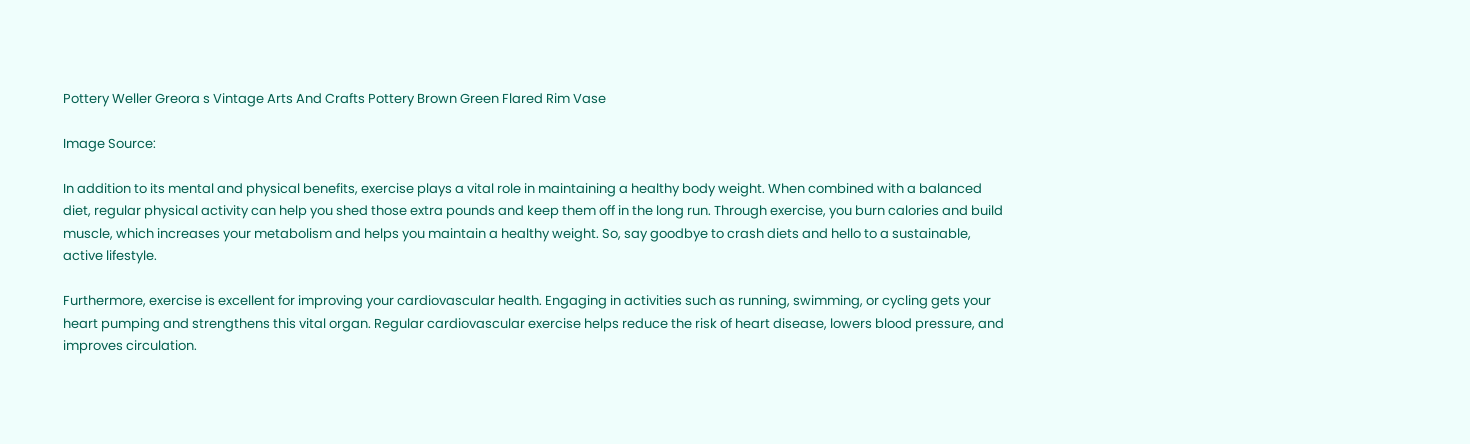Pottery Weller Greora s Vintage Arts And Crafts Pottery Brown Green Flared Rim Vase

Image Source:

In addition to its mental and physical benefits, exercise plays a vital role in maintaining a healthy body weight. When combined with a balanced diet, regular physical activity can help you shed those extra pounds and keep them off in the long run. Through exercise, you burn calories and build muscle, which increases your metabolism and helps you maintain a healthy weight. So, say goodbye to crash diets and hello to a sustainable, active lifestyle.

Furthermore, exercise is excellent for improving your cardiovascular health. Engaging in activities such as running, swimming, or cycling gets your heart pumping and strengthens this vital organ. Regular cardiovascular exercise helps reduce the risk of heart disease, lowers blood pressure, and improves circulation.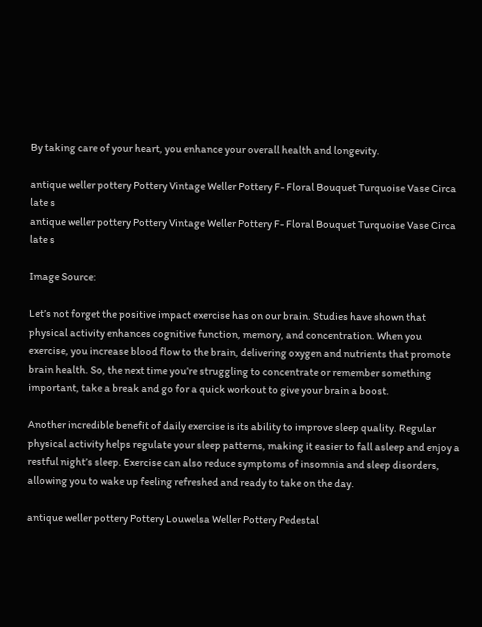By taking care of your heart, you enhance your overall health and longevity.

antique weller pottery Pottery Vintage Weller Pottery F- Floral Bouquet Turquoise Vase Circa late s
antique weller pottery Pottery Vintage Weller Pottery F- Floral Bouquet Turquoise Vase Circa late s

Image Source:

Let’s not forget the positive impact exercise has on our brain. Studies have shown that physical activity enhances cognitive function, memory, and concentration. When you exercise, you increase blood flow to the brain, delivering oxygen and nutrients that promote brain health. So, the next time you’re struggling to concentrate or remember something important, take a break and go for a quick workout to give your brain a boost.

Another incredible benefit of daily exercise is its ability to improve sleep quality. Regular physical activity helps regulate your sleep patterns, making it easier to fall asleep and enjoy a restful night’s sleep. Exercise can also reduce symptoms of insomnia and sleep disorders, allowing you to wake up feeling refreshed and ready to take on the day.

antique weller pottery Pottery Louwelsa Weller Pottery Pedestal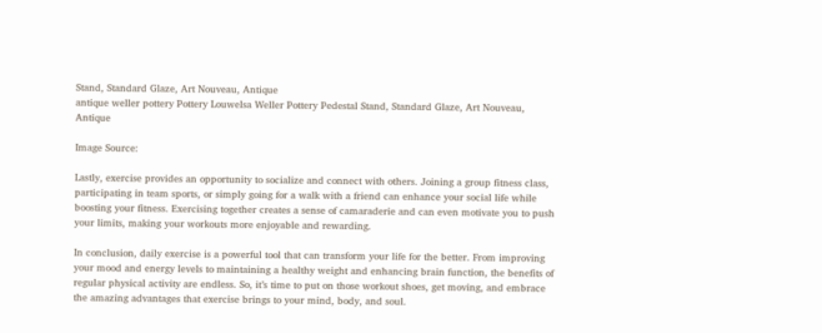Stand, Standard Glaze, Art Nouveau, Antique
antique weller pottery Pottery Louwelsa Weller Pottery Pedestal Stand, Standard Glaze, Art Nouveau, Antique

Image Source:

Lastly, exercise provides an opportunity to socialize and connect with others. Joining a group fitness class, participating in team sports, or simply going for a walk with a friend can enhance your social life while boosting your fitness. Exercising together creates a sense of camaraderie and can even motivate you to push your limits, making your workouts more enjoyable and rewarding.

In conclusion, daily exercise is a powerful tool that can transform your life for the better. From improving your mood and energy levels to maintaining a healthy weight and enhancing brain function, the benefits of regular physical activity are endless. So, it’s time to put on those workout shoes, get moving, and embrace the amazing advantages that exercise brings to your mind, body, and soul.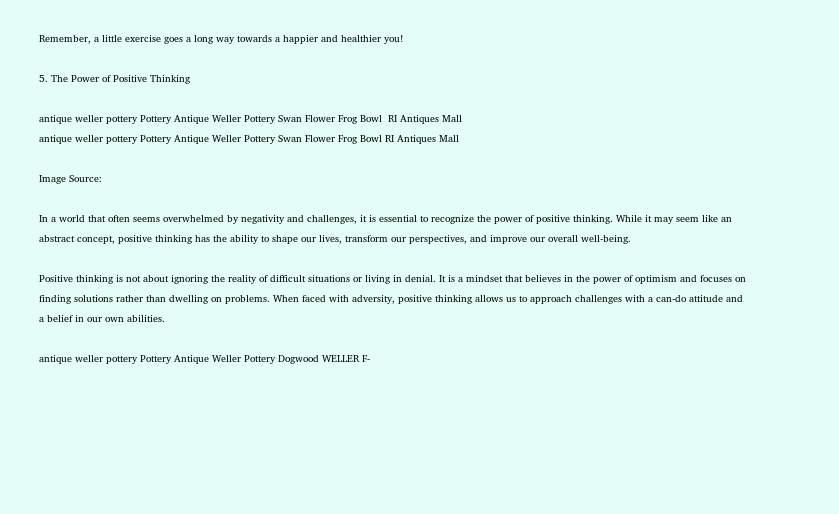Remember, a little exercise goes a long way towards a happier and healthier you!

5. The Power of Positive Thinking

antique weller pottery Pottery Antique Weller Pottery Swan Flower Frog Bowl  RI Antiques Mall
antique weller pottery Pottery Antique Weller Pottery Swan Flower Frog Bowl RI Antiques Mall

Image Source:

In a world that often seems overwhelmed by negativity and challenges, it is essential to recognize the power of positive thinking. While it may seem like an abstract concept, positive thinking has the ability to shape our lives, transform our perspectives, and improve our overall well-being.

Positive thinking is not about ignoring the reality of difficult situations or living in denial. It is a mindset that believes in the power of optimism and focuses on finding solutions rather than dwelling on problems. When faced with adversity, positive thinking allows us to approach challenges with a can-do attitude and a belief in our own abilities.

antique weller pottery Pottery Antique Weller Pottery Dogwood WELLER F-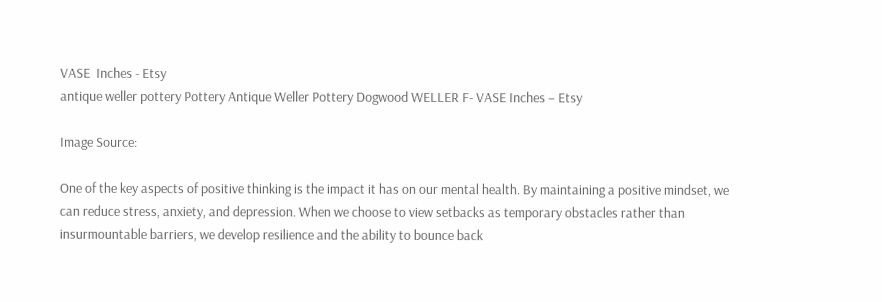VASE  Inches - Etsy
antique weller pottery Pottery Antique Weller Pottery Dogwood WELLER F- VASE Inches – Etsy

Image Source:

One of the key aspects of positive thinking is the impact it has on our mental health. By maintaining a positive mindset, we can reduce stress, anxiety, and depression. When we choose to view setbacks as temporary obstacles rather than insurmountable barriers, we develop resilience and the ability to bounce back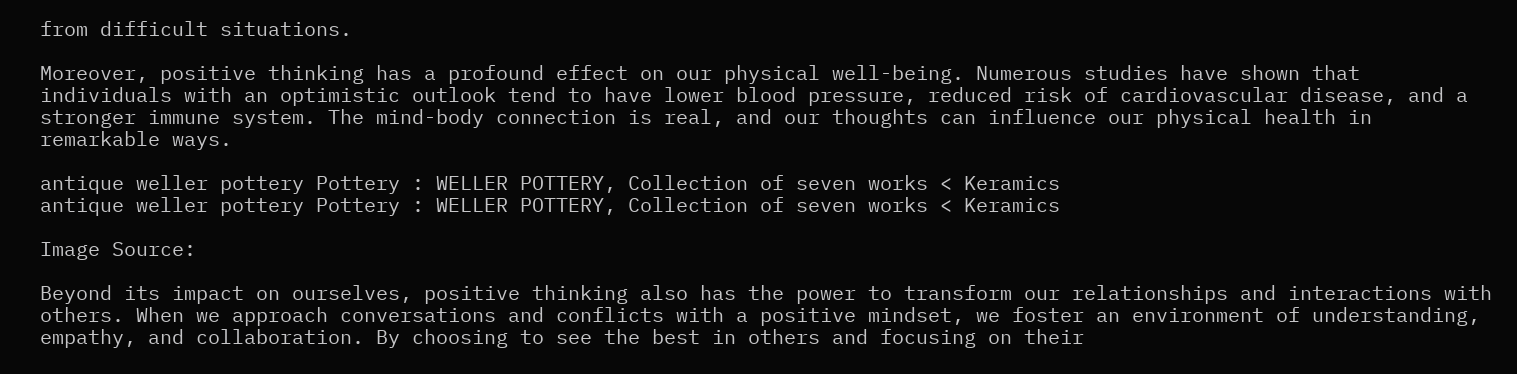from difficult situations.

Moreover, positive thinking has a profound effect on our physical well-being. Numerous studies have shown that individuals with an optimistic outlook tend to have lower blood pressure, reduced risk of cardiovascular disease, and a stronger immune system. The mind-body connection is real, and our thoughts can influence our physical health in remarkable ways.

antique weller pottery Pottery : WELLER POTTERY, Collection of seven works < Keramics
antique weller pottery Pottery : WELLER POTTERY, Collection of seven works < Keramics

Image Source:

Beyond its impact on ourselves, positive thinking also has the power to transform our relationships and interactions with others. When we approach conversations and conflicts with a positive mindset, we foster an environment of understanding, empathy, and collaboration. By choosing to see the best in others and focusing on their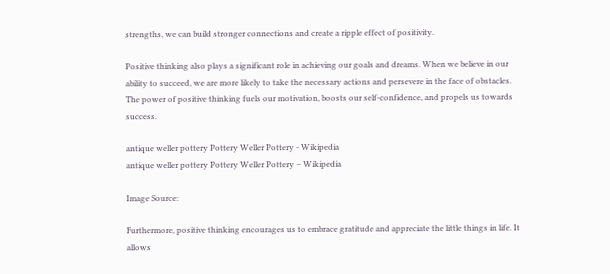strengths, we can build stronger connections and create a ripple effect of positivity.

Positive thinking also plays a significant role in achieving our goals and dreams. When we believe in our ability to succeed, we are more likely to take the necessary actions and persevere in the face of obstacles. The power of positive thinking fuels our motivation, boosts our self-confidence, and propels us towards success.

antique weller pottery Pottery Weller Pottery - Wikipedia
antique weller pottery Pottery Weller Pottery – Wikipedia

Image Source:

Furthermore, positive thinking encourages us to embrace gratitude and appreciate the little things in life. It allows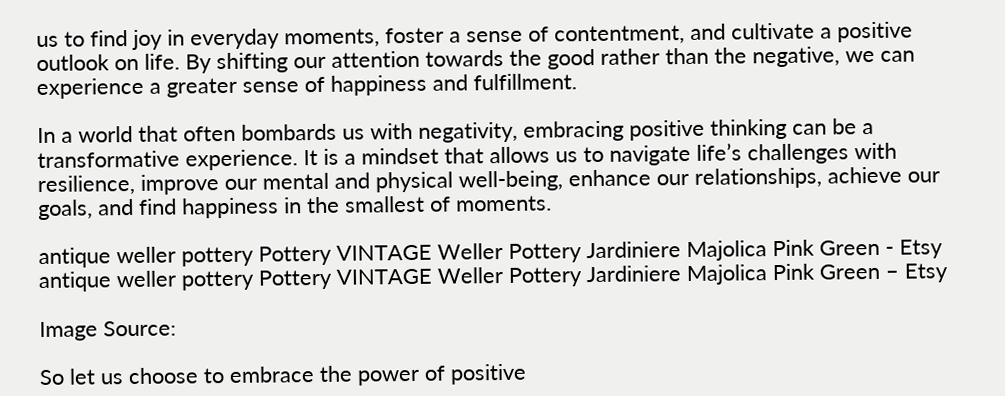us to find joy in everyday moments, foster a sense of contentment, and cultivate a positive outlook on life. By shifting our attention towards the good rather than the negative, we can experience a greater sense of happiness and fulfillment.

In a world that often bombards us with negativity, embracing positive thinking can be a transformative experience. It is a mindset that allows us to navigate life’s challenges with resilience, improve our mental and physical well-being, enhance our relationships, achieve our goals, and find happiness in the smallest of moments.

antique weller pottery Pottery VINTAGE Weller Pottery Jardiniere Majolica Pink Green - Etsy
antique weller pottery Pottery VINTAGE Weller Pottery Jardiniere Majolica Pink Green – Etsy

Image Source:

So let us choose to embrace the power of positive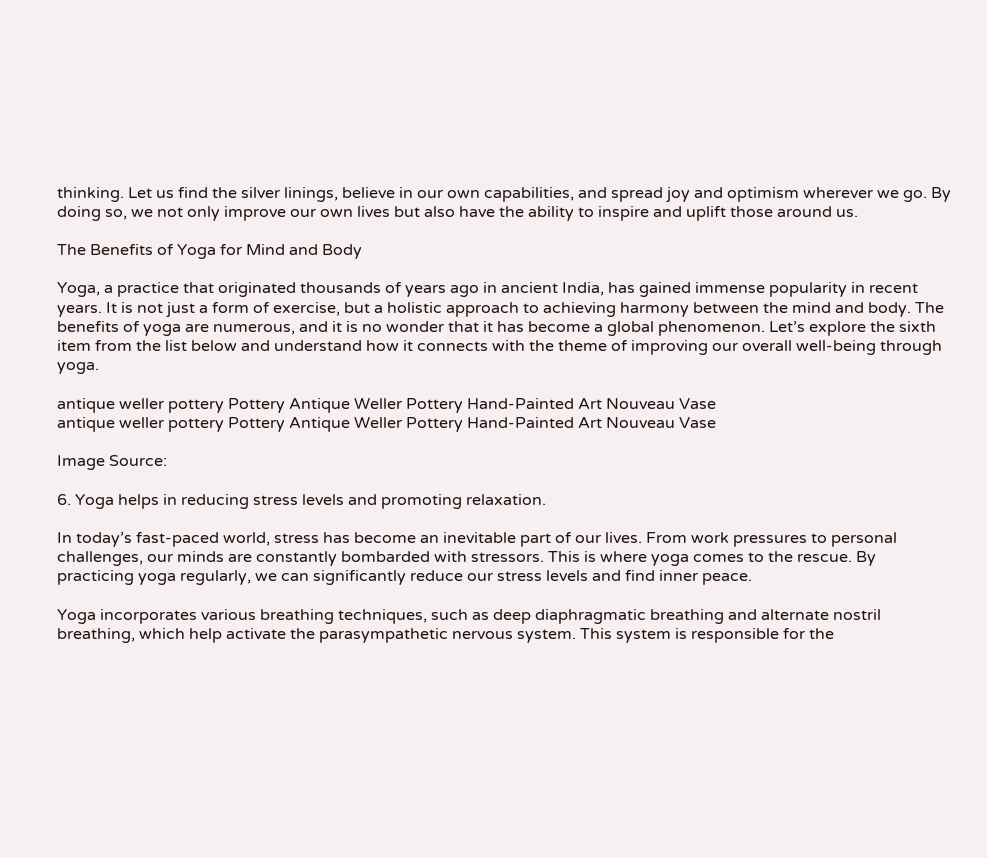thinking. Let us find the silver linings, believe in our own capabilities, and spread joy and optimism wherever we go. By doing so, we not only improve our own lives but also have the ability to inspire and uplift those around us.

The Benefits of Yoga for Mind and Body

Yoga, a practice that originated thousands of years ago in ancient India, has gained immense popularity in recent years. It is not just a form of exercise, but a holistic approach to achieving harmony between the mind and body. The benefits of yoga are numerous, and it is no wonder that it has become a global phenomenon. Let’s explore the sixth item from the list below and understand how it connects with the theme of improving our overall well-being through yoga.

antique weller pottery Pottery Antique Weller Pottery Hand-Painted Art Nouveau Vase
antique weller pottery Pottery Antique Weller Pottery Hand-Painted Art Nouveau Vase

Image Source:

6. Yoga helps in reducing stress levels and promoting relaxation.

In today’s fast-paced world, stress has become an inevitable part of our lives. From work pressures to personal challenges, our minds are constantly bombarded with stressors. This is where yoga comes to the rescue. By practicing yoga regularly, we can significantly reduce our stress levels and find inner peace.

Yoga incorporates various breathing techniques, such as deep diaphragmatic breathing and alternate nostril breathing, which help activate the parasympathetic nervous system. This system is responsible for the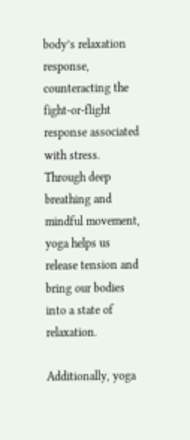body’s relaxation response, counteracting the fight-or-flight response associated with stress. Through deep breathing and mindful movement, yoga helps us release tension and bring our bodies into a state of relaxation.

Additionally, yoga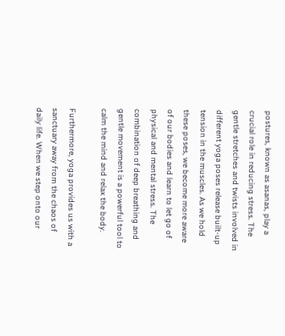postures, known as asanas, play a crucial role in reducing stress. The gentle stretches and twists involved in different yoga poses release built-up tension in the muscles. As we hold these poses, we become more aware of our bodies and learn to let go of physical and mental stress. The combination of deep breathing and gentle movement is a powerful tool to calm the mind and relax the body.

Furthermore, yoga provides us with a sanctuary away from the chaos of daily life. When we step onto our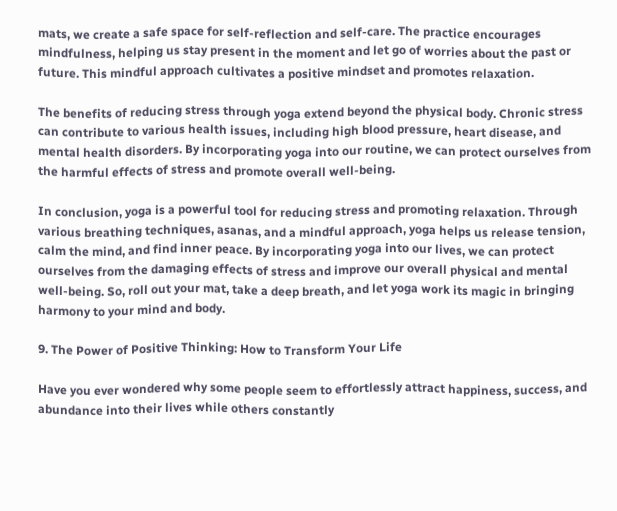mats, we create a safe space for self-reflection and self-care. The practice encourages mindfulness, helping us stay present in the moment and let go of worries about the past or future. This mindful approach cultivates a positive mindset and promotes relaxation.

The benefits of reducing stress through yoga extend beyond the physical body. Chronic stress can contribute to various health issues, including high blood pressure, heart disease, and mental health disorders. By incorporating yoga into our routine, we can protect ourselves from the harmful effects of stress and promote overall well-being.

In conclusion, yoga is a powerful tool for reducing stress and promoting relaxation. Through various breathing techniques, asanas, and a mindful approach, yoga helps us release tension, calm the mind, and find inner peace. By incorporating yoga into our lives, we can protect ourselves from the damaging effects of stress and improve our overall physical and mental well-being. So, roll out your mat, take a deep breath, and let yoga work its magic in bringing harmony to your mind and body.

9. The Power of Positive Thinking: How to Transform Your Life

Have you ever wondered why some people seem to effortlessly attract happiness, success, and abundance into their lives while others constantly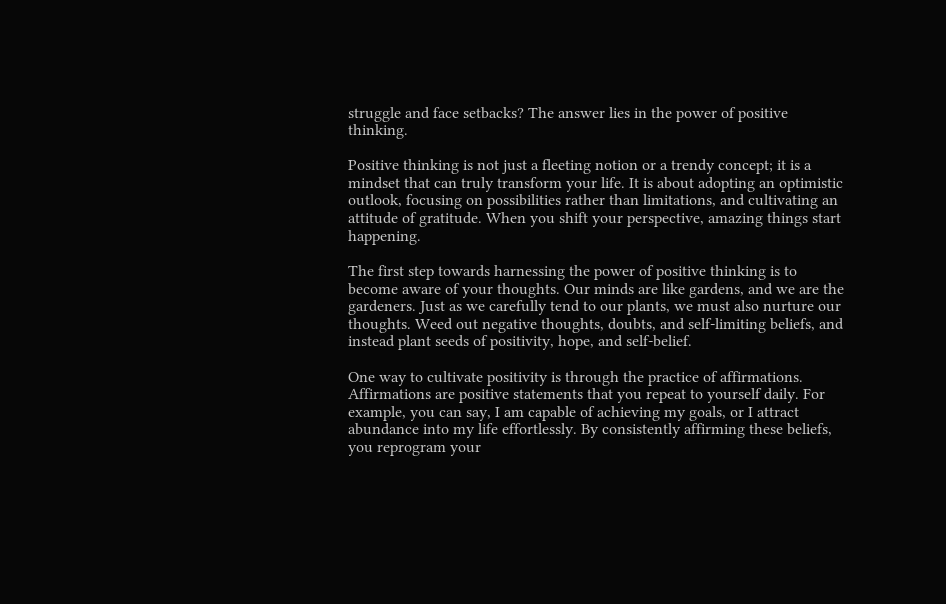struggle and face setbacks? The answer lies in the power of positive thinking.

Positive thinking is not just a fleeting notion or a trendy concept; it is a mindset that can truly transform your life. It is about adopting an optimistic outlook, focusing on possibilities rather than limitations, and cultivating an attitude of gratitude. When you shift your perspective, amazing things start happening.

The first step towards harnessing the power of positive thinking is to become aware of your thoughts. Our minds are like gardens, and we are the gardeners. Just as we carefully tend to our plants, we must also nurture our thoughts. Weed out negative thoughts, doubts, and self-limiting beliefs, and instead plant seeds of positivity, hope, and self-belief.

One way to cultivate positivity is through the practice of affirmations. Affirmations are positive statements that you repeat to yourself daily. For example, you can say, I am capable of achieving my goals, or I attract abundance into my life effortlessly. By consistently affirming these beliefs, you reprogram your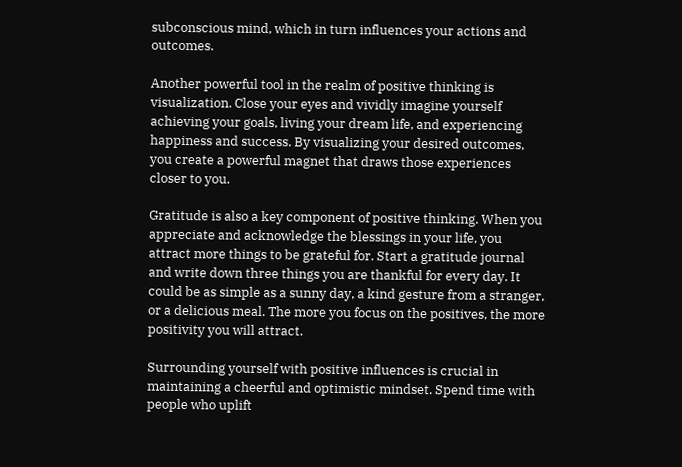subconscious mind, which in turn influences your actions and outcomes.

Another powerful tool in the realm of positive thinking is visualization. Close your eyes and vividly imagine yourself achieving your goals, living your dream life, and experiencing happiness and success. By visualizing your desired outcomes, you create a powerful magnet that draws those experiences closer to you.

Gratitude is also a key component of positive thinking. When you appreciate and acknowledge the blessings in your life, you attract more things to be grateful for. Start a gratitude journal and write down three things you are thankful for every day. It could be as simple as a sunny day, a kind gesture from a stranger, or a delicious meal. The more you focus on the positives, the more positivity you will attract.

Surrounding yourself with positive influences is crucial in maintaining a cheerful and optimistic mindset. Spend time with people who uplift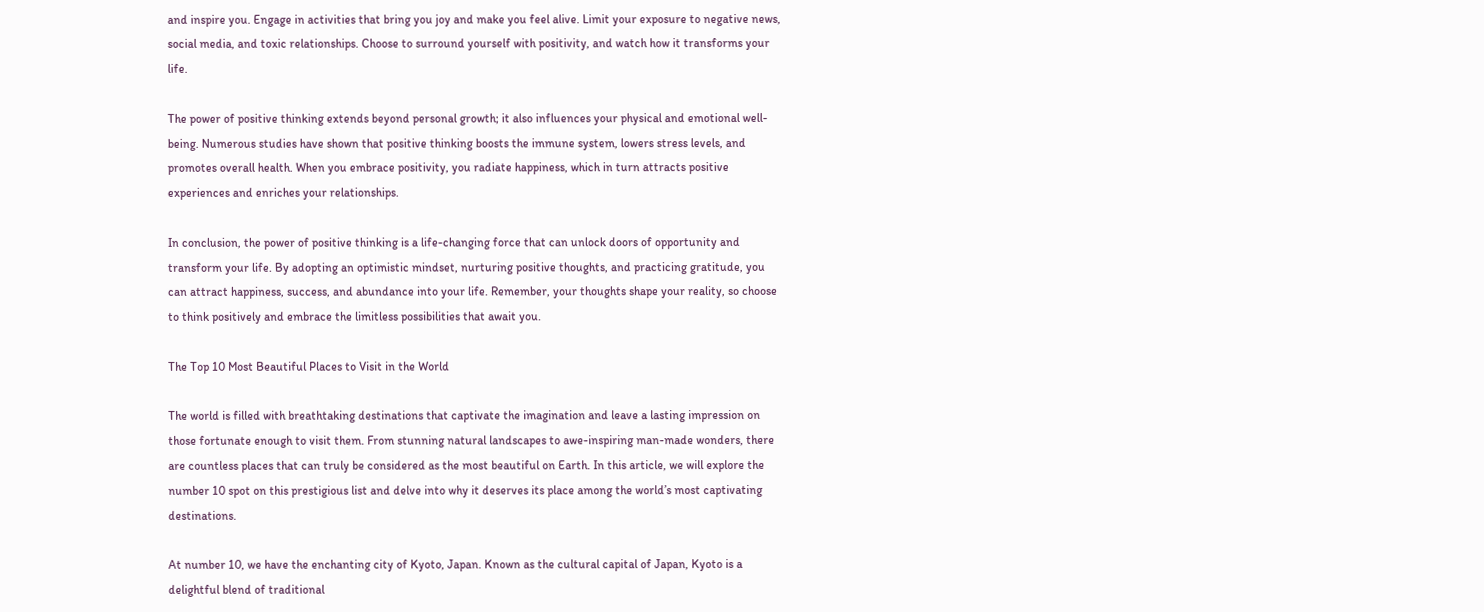and inspire you. Engage in activities that bring you joy and make you feel alive. Limit your exposure to negative news, social media, and toxic relationships. Choose to surround yourself with positivity, and watch how it transforms your life.

The power of positive thinking extends beyond personal growth; it also influences your physical and emotional well-being. Numerous studies have shown that positive thinking boosts the immune system, lowers stress levels, and promotes overall health. When you embrace positivity, you radiate happiness, which in turn attracts positive experiences and enriches your relationships.

In conclusion, the power of positive thinking is a life-changing force that can unlock doors of opportunity and transform your life. By adopting an optimistic mindset, nurturing positive thoughts, and practicing gratitude, you can attract happiness, success, and abundance into your life. Remember, your thoughts shape your reality, so choose to think positively and embrace the limitless possibilities that await you.

The Top 10 Most Beautiful Places to Visit in the World

The world is filled with breathtaking destinations that captivate the imagination and leave a lasting impression on those fortunate enough to visit them. From stunning natural landscapes to awe-inspiring man-made wonders, there are countless places that can truly be considered as the most beautiful on Earth. In this article, we will explore the number 10 spot on this prestigious list and delve into why it deserves its place among the world’s most captivating destinations.

At number 10, we have the enchanting city of Kyoto, Japan. Known as the cultural capital of Japan, Kyoto is a delightful blend of traditional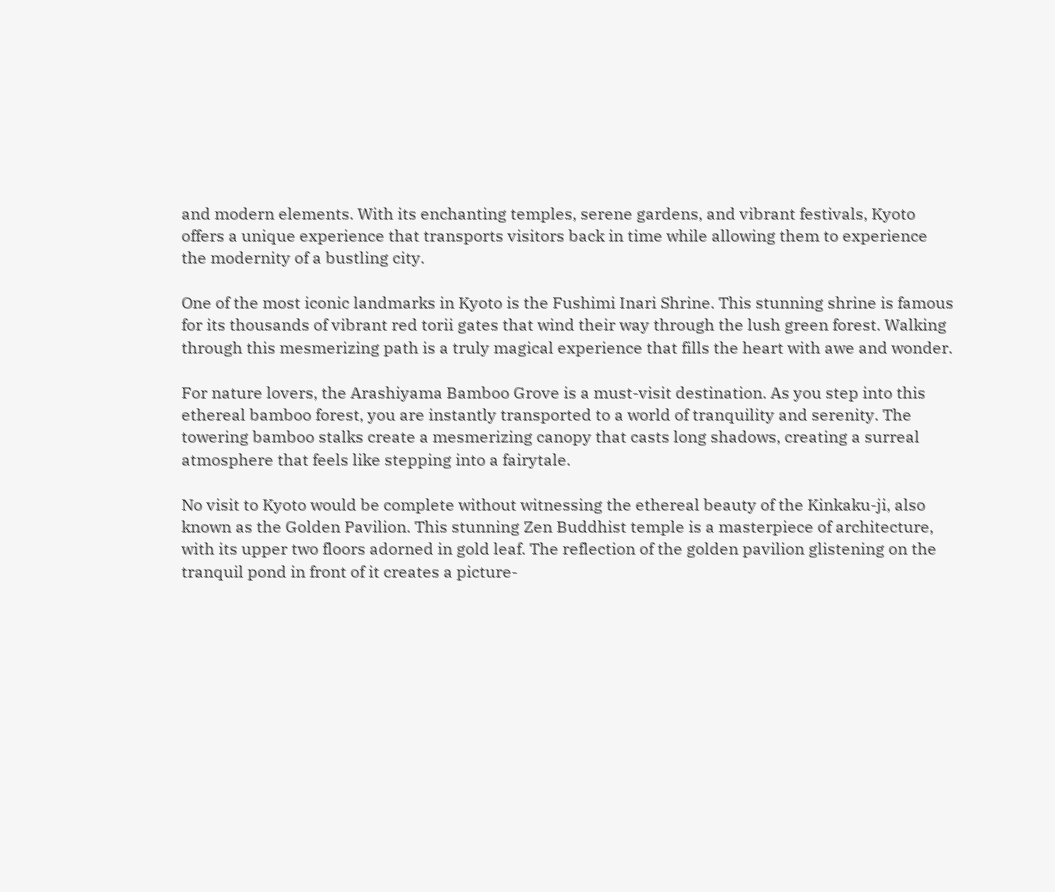and modern elements. With its enchanting temples, serene gardens, and vibrant festivals, Kyoto offers a unique experience that transports visitors back in time while allowing them to experience the modernity of a bustling city.

One of the most iconic landmarks in Kyoto is the Fushimi Inari Shrine. This stunning shrine is famous for its thousands of vibrant red torii gates that wind their way through the lush green forest. Walking through this mesmerizing path is a truly magical experience that fills the heart with awe and wonder.

For nature lovers, the Arashiyama Bamboo Grove is a must-visit destination. As you step into this ethereal bamboo forest, you are instantly transported to a world of tranquility and serenity. The towering bamboo stalks create a mesmerizing canopy that casts long shadows, creating a surreal atmosphere that feels like stepping into a fairytale.

No visit to Kyoto would be complete without witnessing the ethereal beauty of the Kinkaku-ji, also known as the Golden Pavilion. This stunning Zen Buddhist temple is a masterpiece of architecture, with its upper two floors adorned in gold leaf. The reflection of the golden pavilion glistening on the tranquil pond in front of it creates a picture-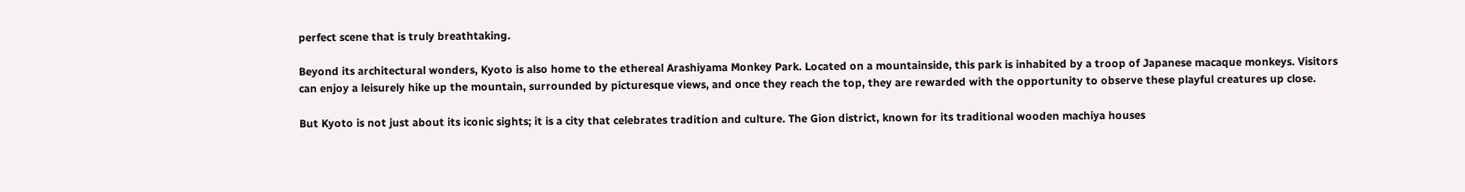perfect scene that is truly breathtaking.

Beyond its architectural wonders, Kyoto is also home to the ethereal Arashiyama Monkey Park. Located on a mountainside, this park is inhabited by a troop of Japanese macaque monkeys. Visitors can enjoy a leisurely hike up the mountain, surrounded by picturesque views, and once they reach the top, they are rewarded with the opportunity to observe these playful creatures up close.

But Kyoto is not just about its iconic sights; it is a city that celebrates tradition and culture. The Gion district, known for its traditional wooden machiya houses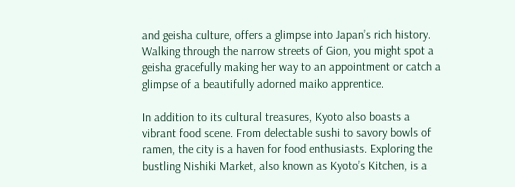and geisha culture, offers a glimpse into Japan’s rich history. Walking through the narrow streets of Gion, you might spot a geisha gracefully making her way to an appointment or catch a glimpse of a beautifully adorned maiko apprentice.

In addition to its cultural treasures, Kyoto also boasts a vibrant food scene. From delectable sushi to savory bowls of ramen, the city is a haven for food enthusiasts. Exploring the bustling Nishiki Market, also known as Kyoto’s Kitchen, is a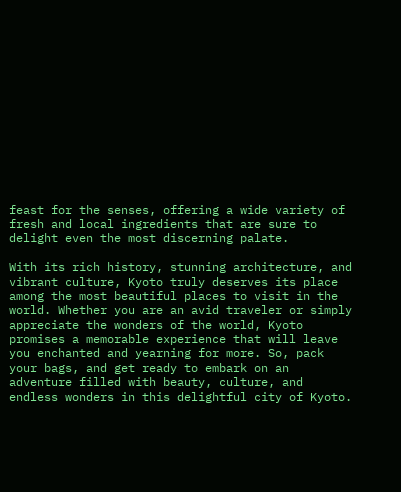feast for the senses, offering a wide variety of fresh and local ingredients that are sure to delight even the most discerning palate.

With its rich history, stunning architecture, and vibrant culture, Kyoto truly deserves its place among the most beautiful places to visit in the world. Whether you are an avid traveler or simply appreciate the wonders of the world, Kyoto promises a memorable experience that will leave you enchanted and yearning for more. So, pack your bags, and get ready to embark on an adventure filled with beauty, culture, and endless wonders in this delightful city of Kyoto.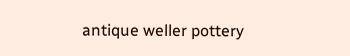antique weller pottery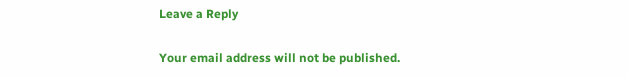Leave a Reply

Your email address will not be published.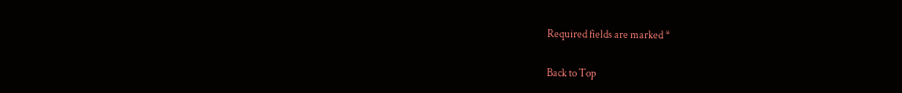Required fields are marked *

Back to Top